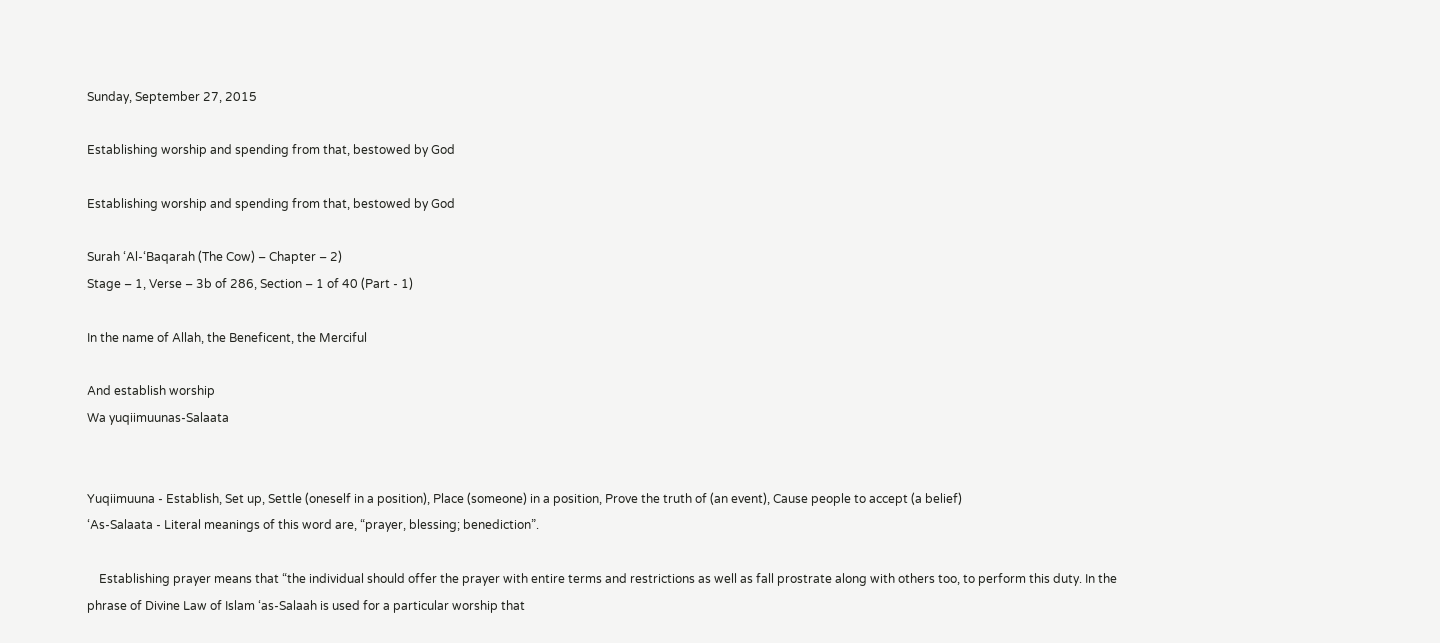Sunday, September 27, 2015

Establishing worship and spending from that, bestowed by God

Establishing worship and spending from that, bestowed by God

Surah ‘Al-‘Baqarah (The Cow) – Chapter – 2)
Stage – 1, Verse – 3b of 286, Section – 1 of 40 (Part - 1)

In the name of Allah, the Beneficent, the Merciful

And establish worship
Wa yuqiimuunas-Salaata


Yuqiimuuna - Establish, Set up, Settle (oneself in a position), Place (someone) in a position, Prove the truth of (an event), Cause people to accept (a belief)
‘As-Salaata - Literal meanings of this word are, “prayer, blessing; benediction”.

    Establishing prayer means that “the individual should offer the prayer with entire terms and restrictions as well as fall prostrate along with others too, to perform this duty. In the phrase of Divine Law of Islam ‘as-Salaah is used for a particular worship that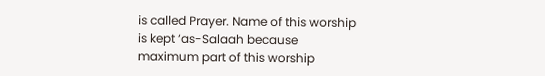is called Prayer. Name of this worship is kept ‘as-Salaah because maximum part of this worship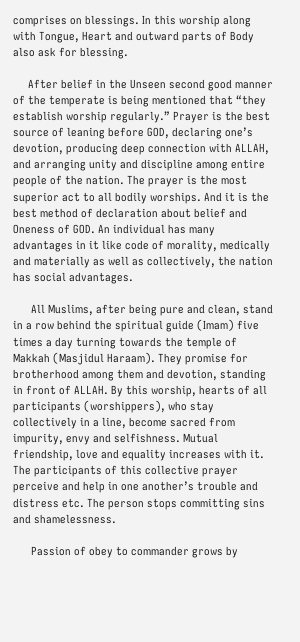comprises on blessings. In this worship along with Tongue, Heart and outward parts of Body also ask for blessing.

     After belief in the Unseen second good manner of the temperate is being mentioned that “they establish worship regularly.” Prayer is the best source of leaning before GOD, declaring one’s devotion, producing deep connection with ALLAH, and arranging unity and discipline among entire people of the nation. The prayer is the most superior act to all bodily worships. And it is the best method of declaration about belief and Oneness of GOD. An individual has many advantages in it like code of morality, medically and materially as well as collectively, the nation has social advantages.

      All Muslims, after being pure and clean, stand in a row behind the spiritual guide (Imam) five times a day turning towards the temple of Makkah (Masjidul Haraam). They promise for brotherhood among them and devotion, standing in front of ALLAH. By this worship, hearts of all participants (worshippers), who stay collectively in a line, become sacred from impurity, envy and selfishness. Mutual friendship, love and equality increases with it. The participants of this collective prayer perceive and help in one another’s trouble and distress etc. The person stops committing sins and shamelessness.

      Passion of obey to commander grows by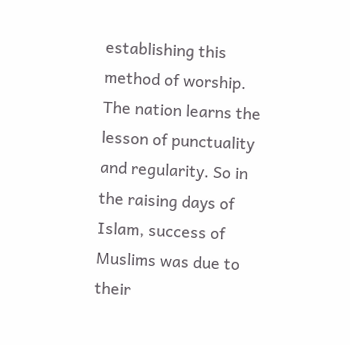establishing this method of worship. The nation learns the lesson of punctuality and regularity. So in the raising days of Islam, success of Muslims was due to their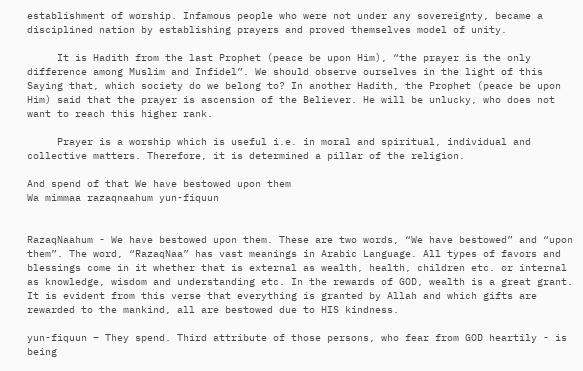establishment of worship. Infamous people who were not under any sovereignty, became a disciplined nation by establishing prayers and proved themselves model of unity.

     It is Hadith from the last Prophet (peace be upon Him), “the prayer is the only difference among Muslim and Infidel”. We should observe ourselves in the light of this Saying that, which society do we belong to? In another Hadith, the Prophet (peace be upon Him) said that the prayer is ascension of the Believer. He will be unlucky, who does not want to reach this higher rank.

     Prayer is a worship which is useful i.e. in moral and spiritual, individual and collective matters. Therefore, it is determined a pillar of the religion.

And spend of that We have bestowed upon them
Wa mimmaa razaqnaahum yun-fiquun


RazaqNaahum - We have bestowed upon them. These are two words, “We have bestowed” and “upon them”. The word, “RazaqNaa” has vast meanings in Arabic Language. All types of favors and blessings come in it whether that is external as wealth, health, children etc. or internal as knowledge, wisdom and understanding etc. In the rewards of GOD, wealth is a great grant. It is evident from this verse that everything is granted by Allah and which gifts are rewarded to the mankind, all are bestowed due to HIS kindness.

yun-fiquun – They spend. Third attribute of those persons, who fear from GOD heartily - is being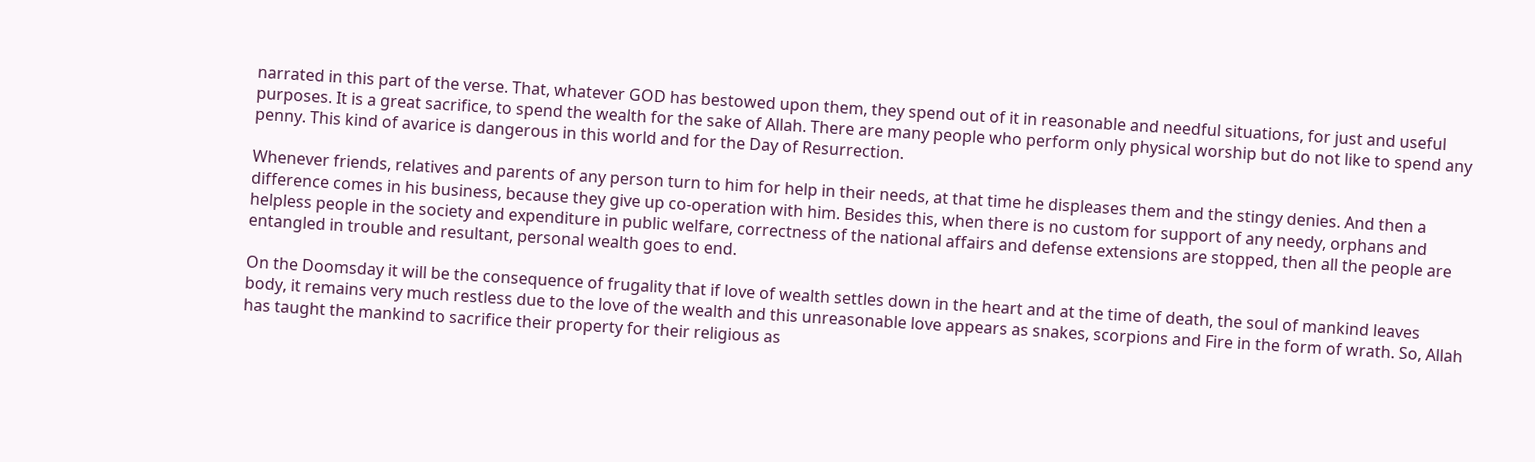narrated in this part of the verse. That, whatever GOD has bestowed upon them, they spend out of it in reasonable and needful situations, for just and useful purposes. It is a great sacrifice, to spend the wealth for the sake of Allah. There are many people who perform only physical worship but do not like to spend any penny. This kind of avarice is dangerous in this world and for the Day of Resurrection.

Whenever friends, relatives and parents of any person turn to him for help in their needs, at that time he displeases them and the stingy denies. And then a difference comes in his business, because they give up co-operation with him. Besides this, when there is no custom for support of any needy, orphans and helpless people in the society and expenditure in public welfare, correctness of the national affairs and defense extensions are stopped, then all the people are entangled in trouble and resultant, personal wealth goes to end.

On the Doomsday it will be the consequence of frugality that if love of wealth settles down in the heart and at the time of death, the soul of mankind leaves body, it remains very much restless due to the love of the wealth and this unreasonable love appears as snakes, scorpions and Fire in the form of wrath. So, Allah has taught the mankind to sacrifice their property for their religious as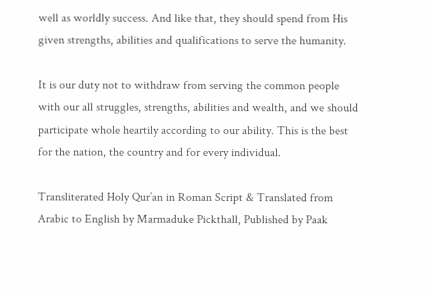well as worldly success. And like that, they should spend from His given strengths, abilities and qualifications to serve the humanity.

It is our duty not to withdraw from serving the common people with our all struggles, strengths, abilities and wealth, and we should participate whole heartily according to our ability. This is the best for the nation, the country and for every individual.

Transliterated Holy Qur’an in Roman Script & Translated from Arabic to English by Marmaduke Pickthall, Published by Paak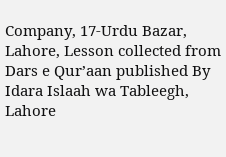Company, 17-Urdu Bazar, Lahore, Lesson collected from Dars e Qur’aan published By Idara Islaah wa Tableegh, Lahore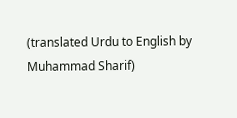(translated Urdu to English by Muhammad Sharif)